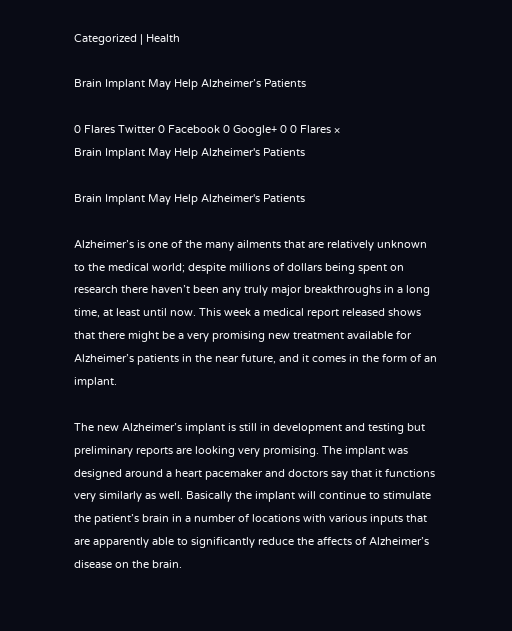Categorized | Health

Brain Implant May Help Alzheimer’s Patients

0 Flares Twitter 0 Facebook 0 Google+ 0 0 Flares ×
Brain Implant May Help Alzheimer's Patients

Brain Implant May Help Alzheimer's Patients

Alzheimer’s is one of the many ailments that are relatively unknown to the medical world; despite millions of dollars being spent on research there haven’t been any truly major breakthroughs in a long time, at least until now. This week a medical report released shows that there might be a very promising new treatment available for Alzheimer’s patients in the near future, and it comes in the form of an implant.

The new Alzheimer’s implant is still in development and testing but preliminary reports are looking very promising. The implant was designed around a heart pacemaker and doctors say that it functions very similarly as well. Basically the implant will continue to stimulate the patient’s brain in a number of locations with various inputs that are apparently able to significantly reduce the affects of Alzheimer’s disease on the brain.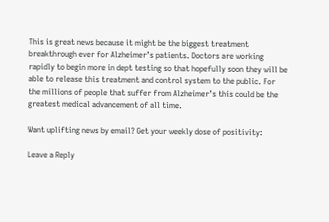This is great news because it might be the biggest treatment breakthrough ever for Alzheimer’s patients. Doctors are working rapidly to begin more in dept testing so that hopefully soon they will be able to release this treatment and control system to the public. For the millions of people that suffer from Alzheimer’s this could be the greatest medical advancement of all time.

Want uplifting news by email? Get your weekly dose of positivity:

Leave a Reply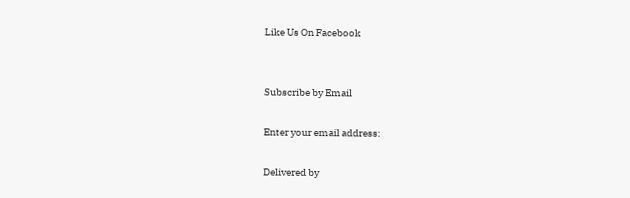Like Us On Facebook


Subscribe by Email

Enter your email address:

Delivered by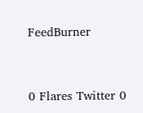FeedBurner


0 Flares Twitter 0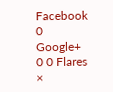Facebook 0 Google+ 0 0 Flares ×